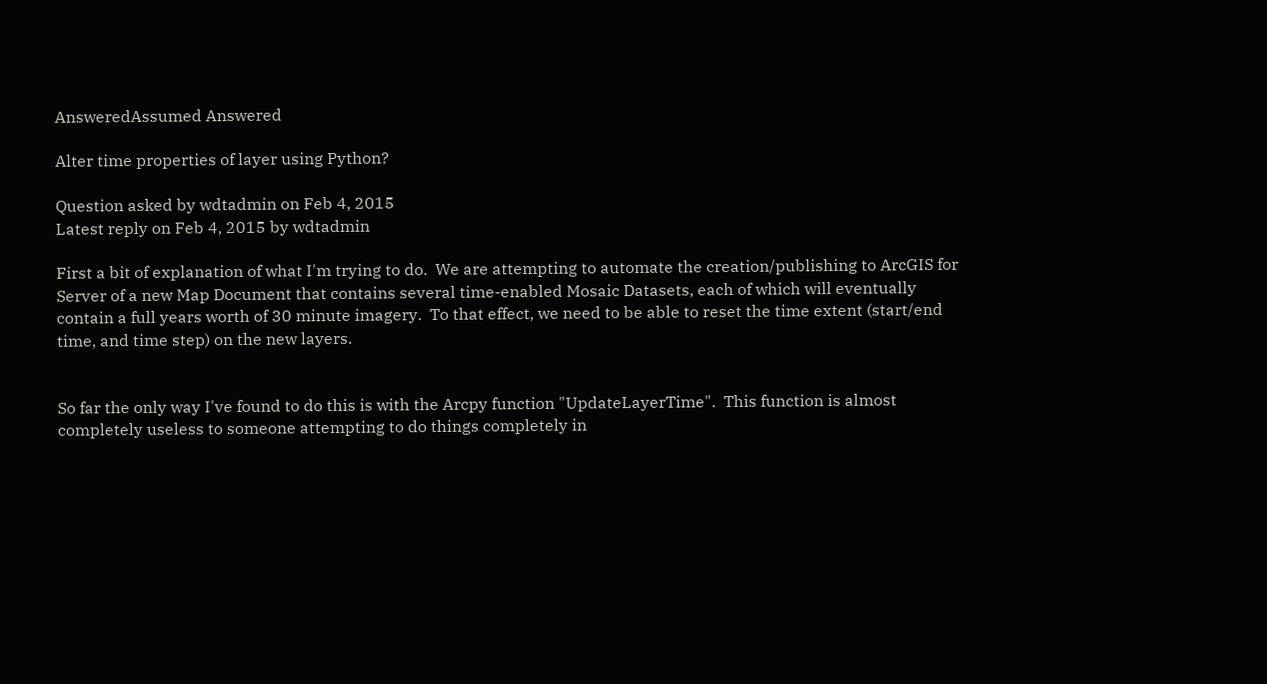AnsweredAssumed Answered

Alter time properties of layer using Python?

Question asked by wdtadmin on Feb 4, 2015
Latest reply on Feb 4, 2015 by wdtadmin

First a bit of explanation of what I'm trying to do.  We are attempting to automate the creation/publishing to ArcGIS for Server of a new Map Document that contains several time-enabled Mosaic Datasets, each of which will eventually contain a full years worth of 30 minute imagery.  To that effect, we need to be able to reset the time extent (start/end time, and time step) on the new layers.


So far the only way I've found to do this is with the Arcpy function "UpdateLayerTime".  This function is almost completely useless to someone attempting to do things completely in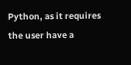Python, as it requires the user have a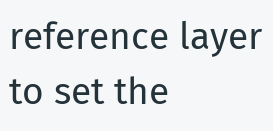reference layer to set the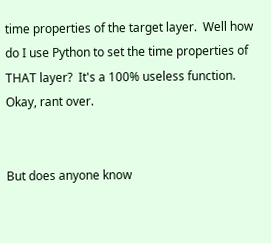time properties of the target layer.  Well how do I use Python to set the time properties of THAT layer?  It's a 100% useless function.  Okay, rant over.


But does anyone know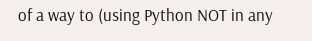of a way to (using Python NOT in any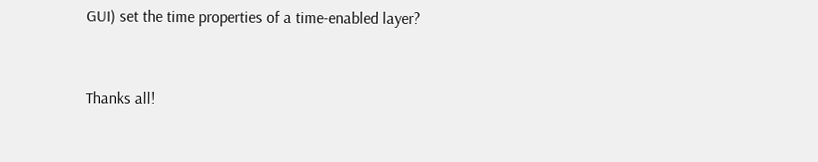GUI) set the time properties of a time-enabled layer?


Thanks all!